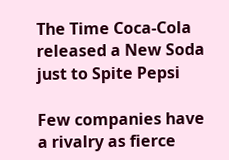The Time Coca-Cola released a New Soda just to Spite Pepsi

Few companies have a rivalry as fierce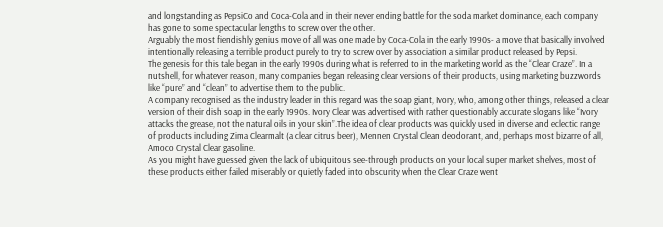and longstanding as PepsiCo and Coca-Cola and in their never ending battle for the soda market dominance, each company has gone to some spectacular lengths to screw over the other.
Arguably the most fiendishly genius move of all was one made by Coca-Cola in the early 1990s- a move that basically involved intentionally releasing a terrible product purely to try to screw over by association a similar product released by Pepsi.
The genesis for this tale began in the early 1990s during what is referred to in the marketing world as the “Clear Craze”. In a nutshell, for whatever reason, many companies began releasing clear versions of their products, using marketing buzzwords like “pure” and “clean” to advertise them to the public.
A company recognised as the industry leader in this regard was the soap giant, Ivory, who, among other things, released a clear version of their dish soap in the early 1990s. Ivory Clear was advertised with rather questionably accurate slogans like “Ivory attacks the grease, not the natural oils in your skin”.The idea of clear products was quickly used in diverse and eclectic range of products including Zima Clearmalt (a clear citrus beer), Mennen Crystal Clean deodorant, and, perhaps most bizarre of all, Amoco Crystal Clear gasoline.
As you might have guessed given the lack of ubiquitous see-through products on your local super market shelves, most of these products either failed miserably or quietly faded into obscurity when the Clear Craze went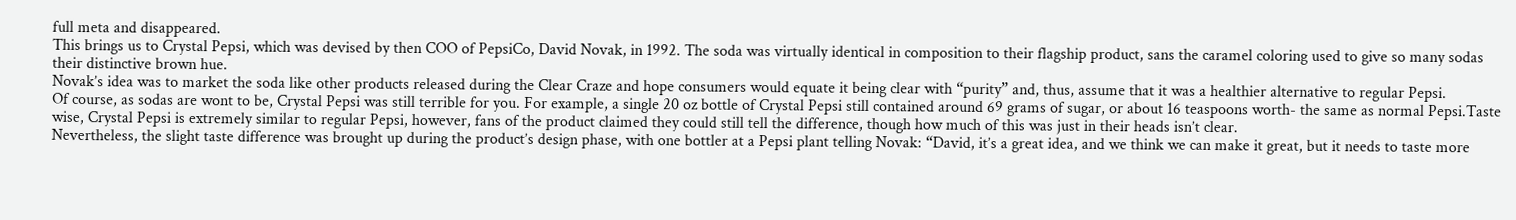full meta and disappeared.
This brings us to Crystal Pepsi, which was devised by then COO of PepsiCo, David Novak, in 1992. The soda was virtually identical in composition to their flagship product, sans the caramel coloring used to give so many sodas their distinctive brown hue.
Novak’s idea was to market the soda like other products released during the Clear Craze and hope consumers would equate it being clear with “purity” and, thus, assume that it was a healthier alternative to regular Pepsi.
Of course, as sodas are wont to be, Crystal Pepsi was still terrible for you. For example, a single 20 oz bottle of Crystal Pepsi still contained around 69 grams of sugar, or about 16 teaspoons worth- the same as normal Pepsi.Taste wise, Crystal Pepsi is extremely similar to regular Pepsi, however, fans of the product claimed they could still tell the difference, though how much of this was just in their heads isn’t clear.
Nevertheless, the slight taste difference was brought up during the product’s design phase, with one bottler at a Pepsi plant telling Novak: “David, it’s a great idea, and we think we can make it great, but it needs to taste more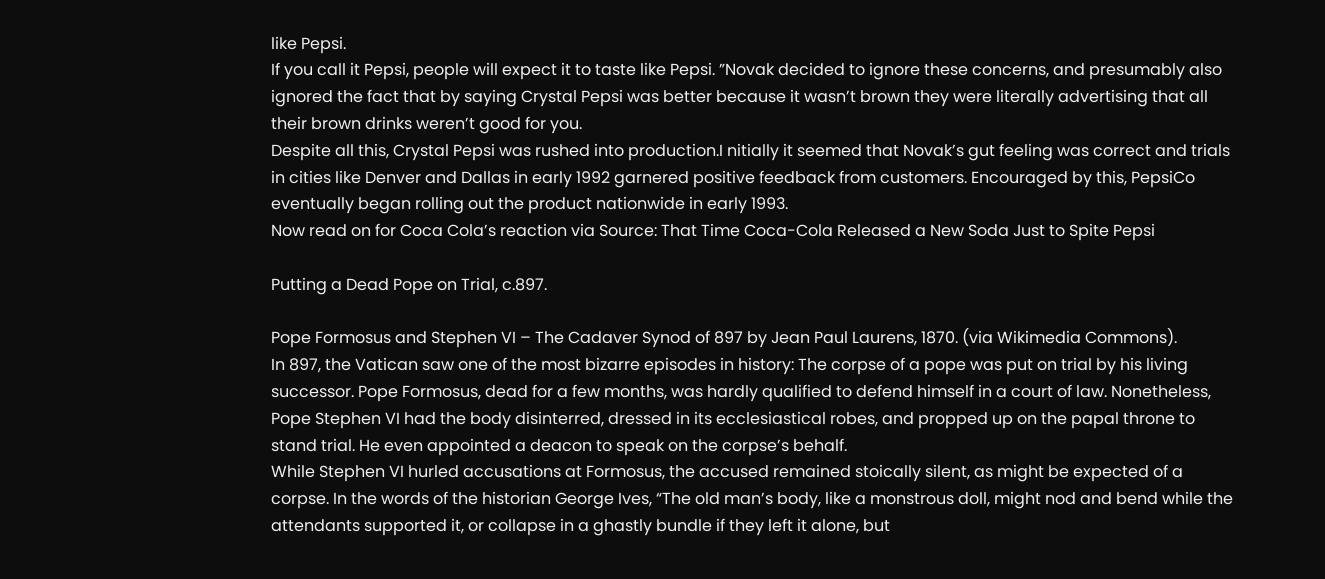like Pepsi.
If you call it Pepsi, people will expect it to taste like Pepsi. ”Novak decided to ignore these concerns, and presumably also ignored the fact that by saying Crystal Pepsi was better because it wasn’t brown they were literally advertising that all their brown drinks weren’t good for you.
Despite all this, Crystal Pepsi was rushed into production.I nitially it seemed that Novak’s gut feeling was correct and trials in cities like Denver and Dallas in early 1992 garnered positive feedback from customers. Encouraged by this, PepsiCo eventually began rolling out the product nationwide in early 1993.
Now read on for Coca Cola’s reaction via Source: That Time Coca-Cola Released a New Soda Just to Spite Pepsi

Putting a Dead Pope on Trial, c.897.

Pope Formosus and Stephen VI – The Cadaver Synod of 897 by Jean Paul Laurens, 1870. (via Wikimedia Commons).
In 897, the Vatican saw one of the most bizarre episodes in history: The corpse of a pope was put on trial by his living successor. Pope Formosus, dead for a few months, was hardly qualified to defend himself in a court of law. Nonetheless,
Pope Stephen VI had the body disinterred, dressed in its ecclesiastical robes, and propped up on the papal throne to stand trial. He even appointed a deacon to speak on the corpse’s behalf.
While Stephen VI hurled accusations at Formosus, the accused remained stoically silent, as might be expected of a corpse. In the words of the historian George Ives, “The old man’s body, like a monstrous doll, might nod and bend while the attendants supported it, or collapse in a ghastly bundle if they left it alone, but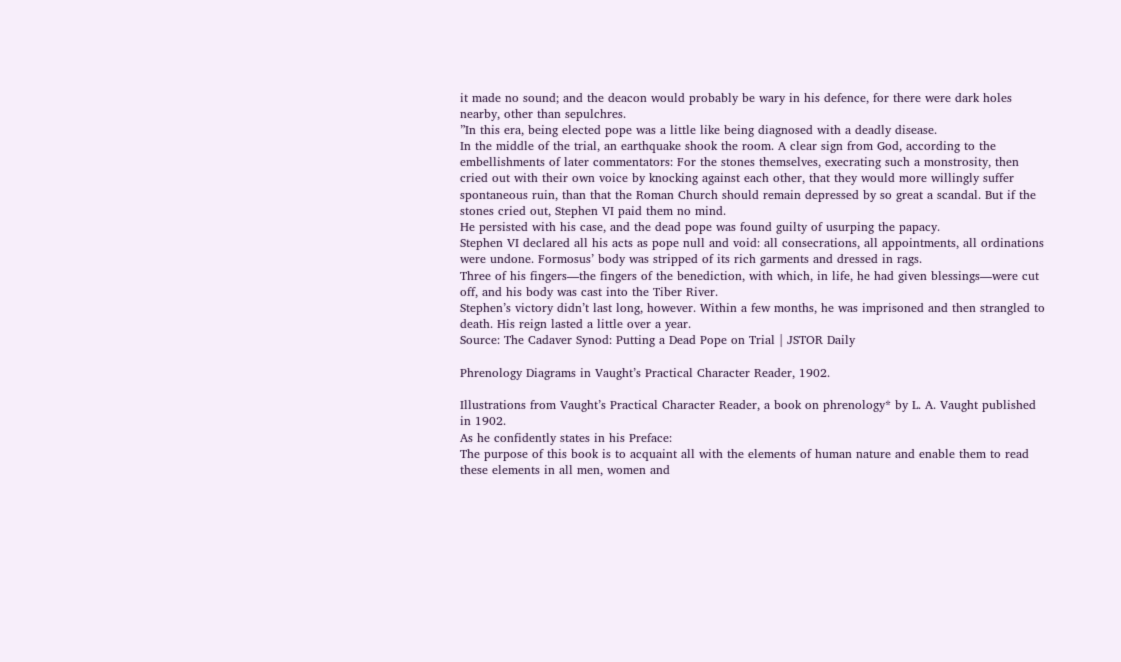it made no sound; and the deacon would probably be wary in his defence, for there were dark holes nearby, other than sepulchres.
”In this era, being elected pope was a little like being diagnosed with a deadly disease.
In the middle of the trial, an earthquake shook the room. A clear sign from God, according to the embellishments of later commentators: For the stones themselves, execrating such a monstrosity, then cried out with their own voice by knocking against each other, that they would more willingly suffer spontaneous ruin, than that the Roman Church should remain depressed by so great a scandal. But if the stones cried out, Stephen VI paid them no mind.
He persisted with his case, and the dead pope was found guilty of usurping the papacy.
Stephen VI declared all his acts as pope null and void: all consecrations, all appointments, all ordinations were undone. Formosus’ body was stripped of its rich garments and dressed in rags.
Three of his fingers—the fingers of the benediction, with which, in life, he had given blessings—were cut off, and his body was cast into the Tiber River.
Stephen’s victory didn’t last long, however. Within a few months, he was imprisoned and then strangled to death. His reign lasted a little over a year.
Source: The Cadaver Synod: Putting a Dead Pope on Trial | JSTOR Daily

Phrenology Diagrams in Vaught’s Practical Character Reader, 1902.

Illustrations from Vaught’s Practical Character Reader, a book on phrenology* by L. A. Vaught published in 1902.
As he confidently states in his Preface:
The purpose of this book is to acquaint all with the elements of human nature and enable them to read these elements in all men, women and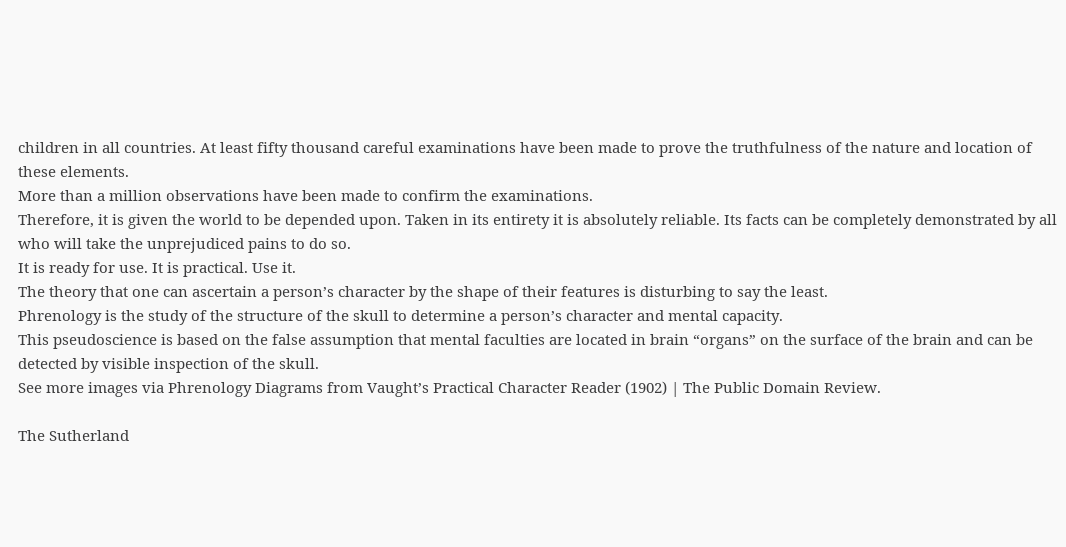children in all countries. At least fifty thousand careful examinations have been made to prove the truthfulness of the nature and location of these elements.
More than a million observations have been made to confirm the examinations.
Therefore, it is given the world to be depended upon. Taken in its entirety it is absolutely reliable. Its facts can be completely demonstrated by all who will take the unprejudiced pains to do so.
It is ready for use. It is practical. Use it.
The theory that one can ascertain a person’s character by the shape of their features is disturbing to say the least.
Phrenology is the study of the structure of the skull to determine a person’s character and mental capacity.
This pseudoscience is based on the false assumption that mental faculties are located in brain “organs” on the surface of the brain and can be detected by visible inspection of the skull.
See more images via Phrenology Diagrams from Vaught’s Practical Character Reader (1902) | The Public Domain Review.

The Sutherland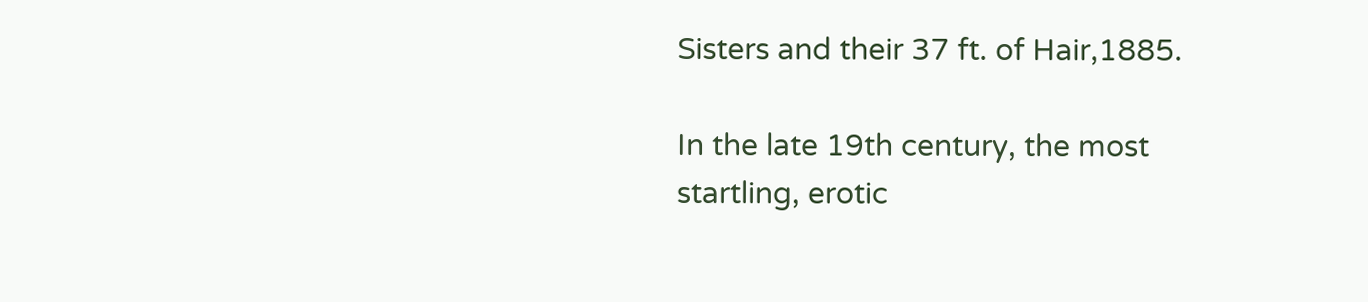Sisters and their 37 ft. of Hair,1885.

In the late 19th century, the most startling, erotic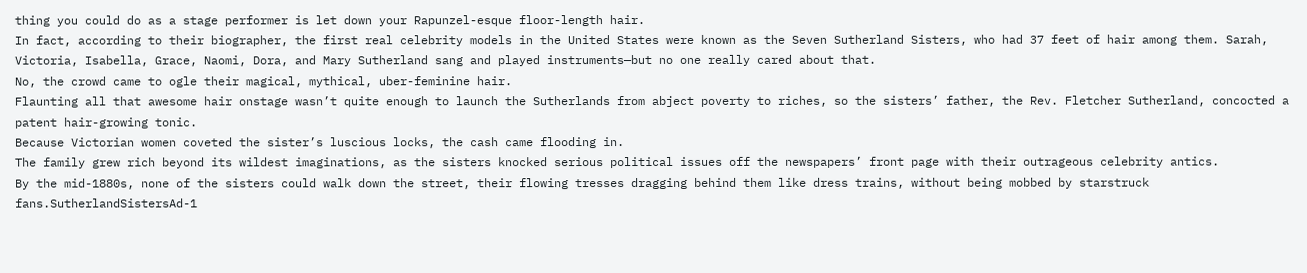thing you could do as a stage performer is let down your Rapunzel-esque floor-length hair.
In fact, according to their biographer, the first real celebrity models in the United States were known as the Seven Sutherland Sisters, who had 37 feet of hair among them. Sarah, Victoria, Isabella, Grace, Naomi, Dora, and Mary Sutherland sang and played instruments—but no one really cared about that.
No, the crowd came to ogle their magical, mythical, uber-feminine hair.
Flaunting all that awesome hair onstage wasn’t quite enough to launch the Sutherlands from abject poverty to riches, so the sisters’ father, the Rev. Fletcher Sutherland, concocted a patent hair-growing tonic.
Because Victorian women coveted the sister’s luscious locks, the cash came flooding in.
The family grew rich beyond its wildest imaginations, as the sisters knocked serious political issues off the newspapers’ front page with their outrageous celebrity antics.
By the mid-1880s, none of the sisters could walk down the street, their flowing tresses dragging behind them like dress trains, without being mobbed by starstruck fans.SutherlandSistersAd-1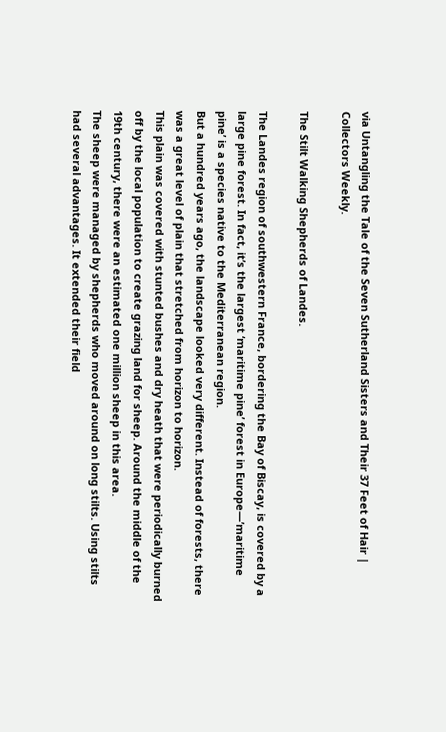via Untangling the Tale of the Seven Sutherland Sisters and Their 37 Feet of Hair | Collectors Weekly.

The Stilt Walking Shepherds of Landes.

The Landes region of southwestern France, bordering the Bay of Biscay, is covered by a large pine forest. In fact, it’s the largest ‘maritime pine’ forest in Europe—’maritime pine’ is a species native to the Mediterranean region.
But a hundred years ago, the landscape looked very different. Instead of forests, there was a great level of plain that stretched from horizon to horizon.
This plain was covered with stunted bushes and dry heath that were periodically burned off by the local population to create grazing land for sheep. Around the middle of the 19th century, there were an estimated one million sheep in this area.
The sheep were managed by shepherds who moved around on long stilts. Using stilts had several advantages. It extended their field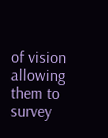of vision allowing them to survey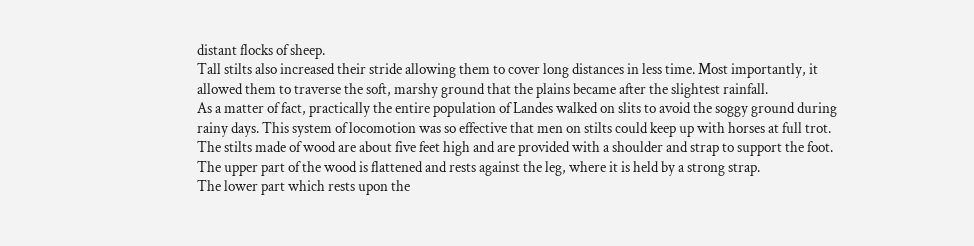distant flocks of sheep.
Tall stilts also increased their stride allowing them to cover long distances in less time. Most importantly, it allowed them to traverse the soft, marshy ground that the plains became after the slightest rainfall.
As a matter of fact, practically the entire population of Landes walked on slits to avoid the soggy ground during rainy days. This system of locomotion was so effective that men on stilts could keep up with horses at full trot.
The stilts made of wood are about five feet high and are provided with a shoulder and strap to support the foot. The upper part of the wood is flattened and rests against the leg, where it is held by a strong strap.
The lower part which rests upon the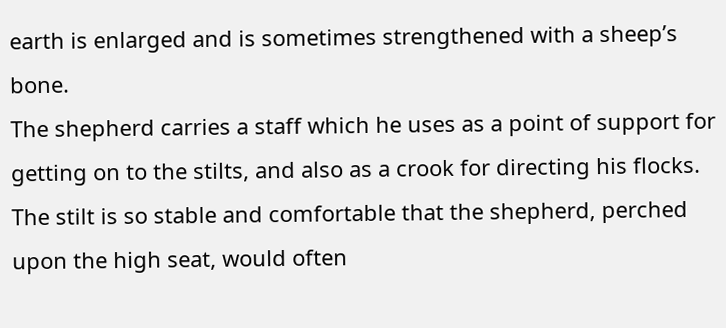earth is enlarged and is sometimes strengthened with a sheep’s bone.
The shepherd carries a staff which he uses as a point of support for getting on to the stilts, and also as a crook for directing his flocks. The stilt is so stable and comfortable that the shepherd, perched upon the high seat, would often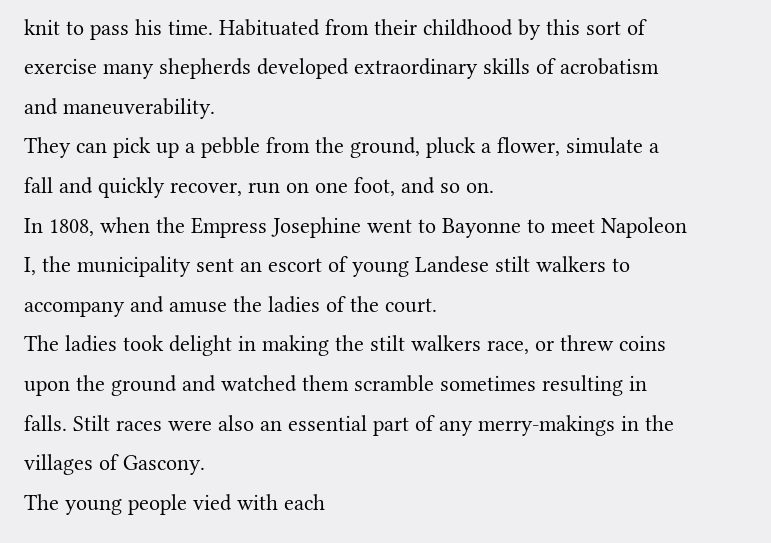knit to pass his time. Habituated from their childhood by this sort of exercise many shepherds developed extraordinary skills of acrobatism and maneuverability.
They can pick up a pebble from the ground, pluck a flower, simulate a fall and quickly recover, run on one foot, and so on.
In 1808, when the Empress Josephine went to Bayonne to meet Napoleon I, the municipality sent an escort of young Landese stilt walkers to accompany and amuse the ladies of the court.
The ladies took delight in making the stilt walkers race, or threw coins upon the ground and watched them scramble sometimes resulting in falls. Stilt races were also an essential part of any merry-makings in the villages of Gascony.
The young people vied with each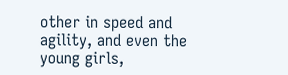other in speed and agility, and even the young girls,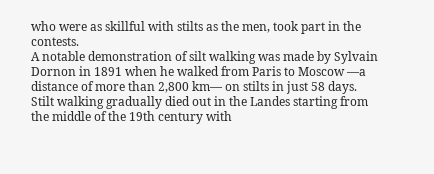who were as skillful with stilts as the men, took part in the contests.
A notable demonstration of silt walking was made by Sylvain Dornon in 1891 when he walked from Paris to Moscow —a distance of more than 2,800 km— on stilts in just 58 days.
Stilt walking gradually died out in the Landes starting from the middle of the 19th century with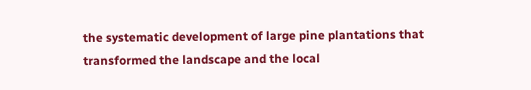the systematic development of large pine plantations that transformed the landscape and the local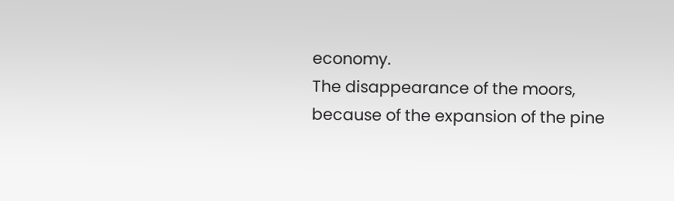economy.
The disappearance of the moors, because of the expansion of the pine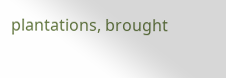plantations, brought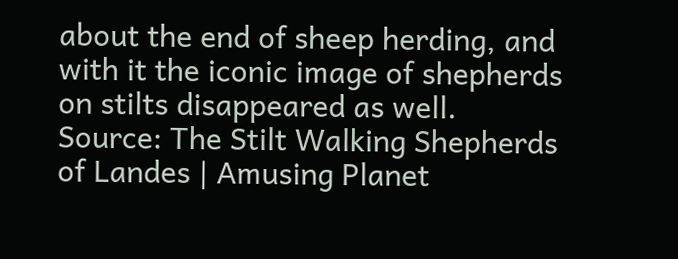about the end of sheep herding, and with it the iconic image of shepherds on stilts disappeared as well.
Source: The Stilt Walking Shepherds of Landes | Amusing Planet